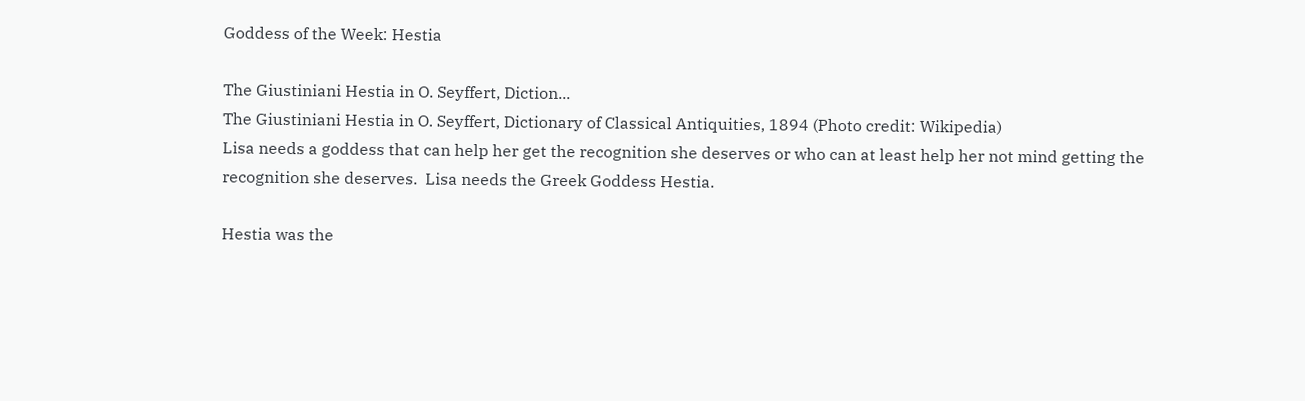Goddess of the Week: Hestia

The Giustiniani Hestia in O. Seyffert, Diction...
The Giustiniani Hestia in O. Seyffert, Dictionary of Classical Antiquities, 1894 (Photo credit: Wikipedia)
Lisa needs a goddess that can help her get the recognition she deserves or who can at least help her not mind getting the recognition she deserves.  Lisa needs the Greek Goddess Hestia.

Hestia was the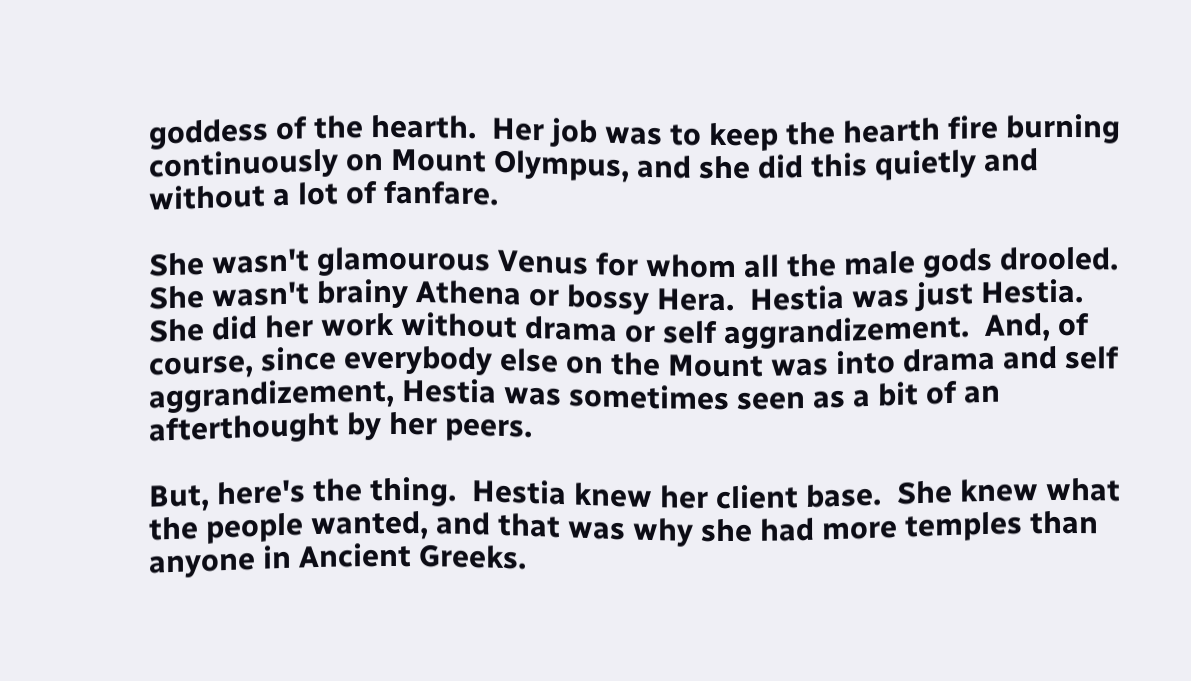goddess of the hearth.  Her job was to keep the hearth fire burning continuously on Mount Olympus, and she did this quietly and without a lot of fanfare.

She wasn't glamourous Venus for whom all the male gods drooled.  She wasn't brainy Athena or bossy Hera.  Hestia was just Hestia.  She did her work without drama or self aggrandizement.  And, of course, since everybody else on the Mount was into drama and self aggrandizement, Hestia was sometimes seen as a bit of an afterthought by her peers.

But, here's the thing.  Hestia knew her client base.  She knew what the people wanted, and that was why she had more temples than anyone in Ancient Greeks.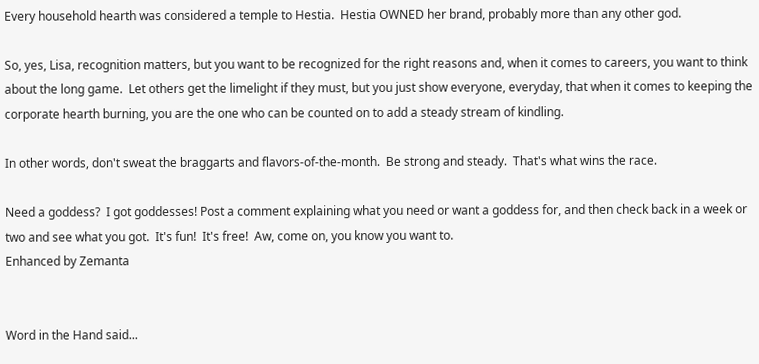Every household hearth was considered a temple to Hestia.  Hestia OWNED her brand, probably more than any other god.

So, yes, Lisa, recognition matters, but you want to be recognized for the right reasons and, when it comes to careers, you want to think about the long game.  Let others get the limelight if they must, but you just show everyone, everyday, that when it comes to keeping the corporate hearth burning, you are the one who can be counted on to add a steady stream of kindling.

In other words, don't sweat the braggarts and flavors-of-the-month.  Be strong and steady.  That's what wins the race.

Need a goddess?  I got goddesses! Post a comment explaining what you need or want a goddess for, and then check back in a week or two and see what you got.  It's fun!  It's free!  Aw, come on, you know you want to.
Enhanced by Zemanta


Word in the Hand said...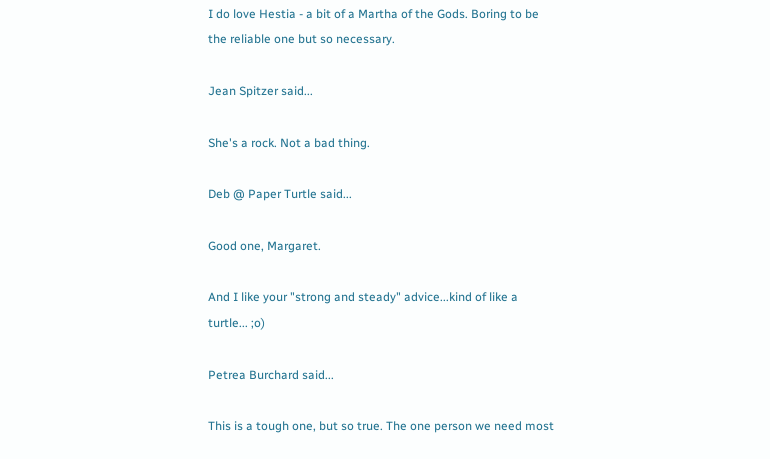I do love Hestia - a bit of a Martha of the Gods. Boring to be the reliable one but so necessary.

Jean Spitzer said...

She's a rock. Not a bad thing.

Deb @ Paper Turtle said...

Good one, Margaret.

And I like your "strong and steady" advice...kind of like a turtle... ;o)

Petrea Burchard said...

This is a tough one, but so true. The one person we need most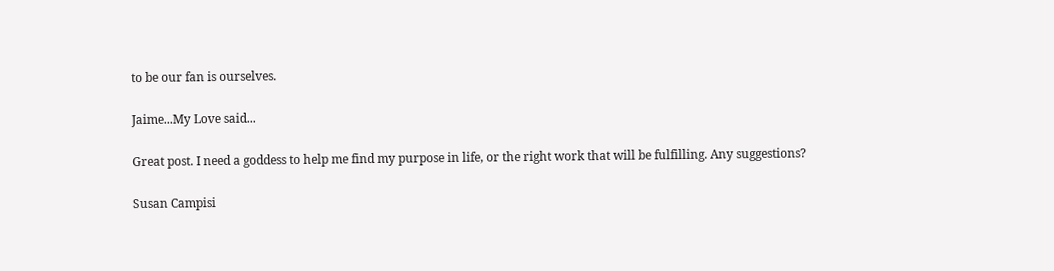to be our fan is ourselves.

Jaime...My Love said...

Great post. I need a goddess to help me find my purpose in life, or the right work that will be fulfilling. Any suggestions?

Susan Campisi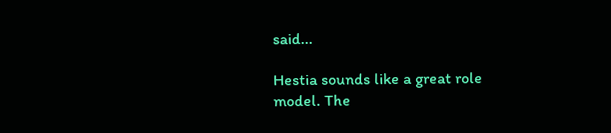said...

Hestia sounds like a great role model. The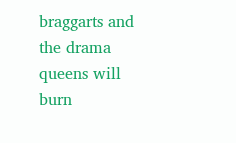braggarts and the drama queens will burn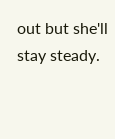out but she'll stay steady.